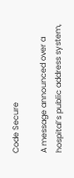Code Secure

A message announced over a hospital’s public address system,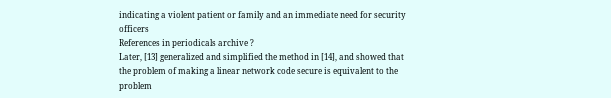indicating a violent patient or family and an immediate need for security officers
References in periodicals archive ?
Later, [13] generalized and simplified the method in [14], and showed that the problem of making a linear network code secure is equivalent to the problem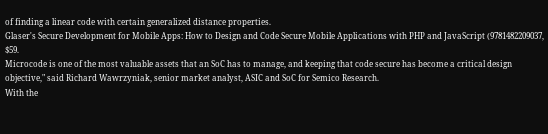of finding a linear code with certain generalized distance properties.
Glaser's Secure Development for Mobile Apps: How to Design and Code Secure Mobile Applications with PHP and JavaScript (9781482209037, $59.
Microcode is one of the most valuable assets that an SoC has to manage, and keeping that code secure has become a critical design objective," said Richard Wawrzyniak, senior market analyst, ASIC and SoC for Semico Research.
With the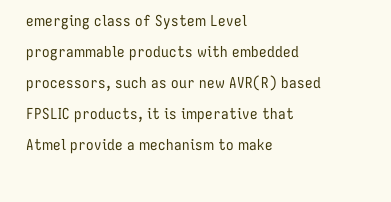emerging class of System Level programmable products with embedded processors, such as our new AVR(R) based FPSLIC products, it is imperative that Atmel provide a mechanism to make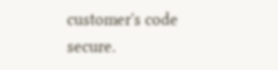customer's code secure.